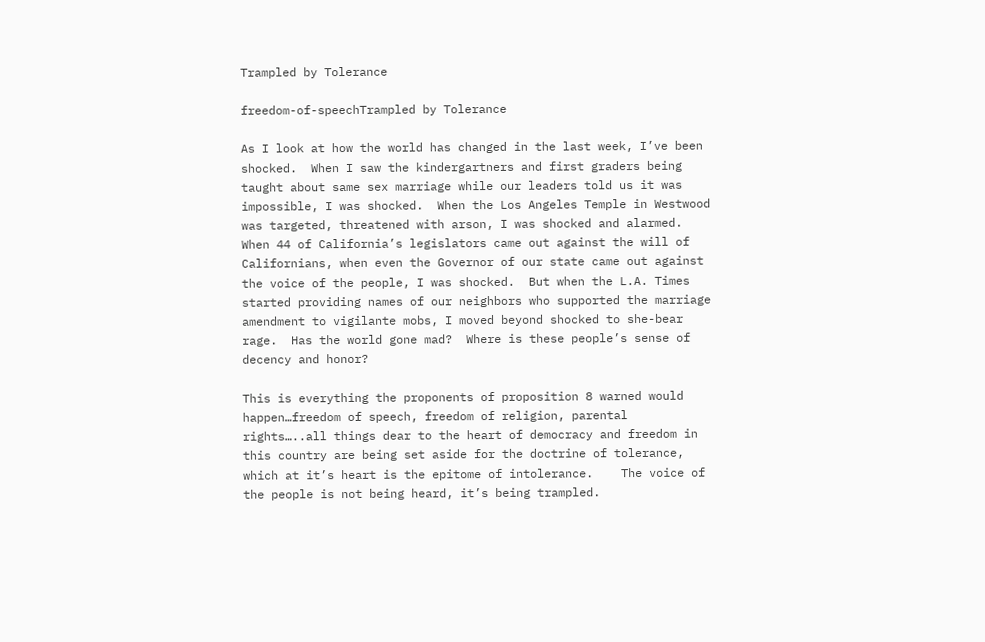Trampled by Tolerance

freedom-of-speechTrampled by Tolerance

As I look at how the world has changed in the last week, I’ve been shocked.  When I saw the kindergartners and first graders being taught about same sex marriage while our leaders told us it was impossible, I was shocked.  When the Los Angeles Temple in Westwood was targeted, threatened with arson, I was shocked and alarmed.   When 44 of California’s legislators came out against the will of Californians, when even the Governor of our state came out against the voice of the people, I was shocked.  But when the L.A. Times started providing names of our neighbors who supported the marriage amendment to vigilante mobs, I moved beyond shocked to she-bear rage.  Has the world gone mad?  Where is these people’s sense of decency and honor?

This is everything the proponents of proposition 8 warned would happen…freedom of speech, freedom of religion, parental rights…..all things dear to the heart of democracy and freedom in this country are being set aside for the doctrine of tolerance, which at it’s heart is the epitome of intolerance.    The voice of the people is not being heard, it’s being trampled.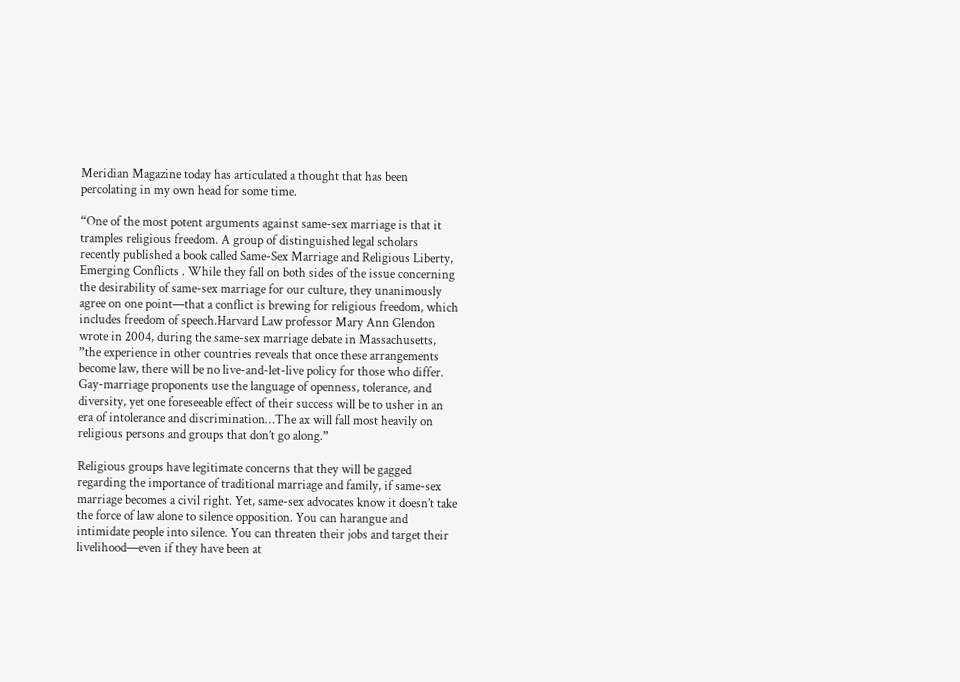Meridian Magazine today has articulated a thought that has been percolating in my own head for some time.

“One of the most potent arguments against same-sex marriage is that it tramples religious freedom. A group of distinguished legal scholars recently published a book called Same-Sex Marriage and Religious Liberty, Emerging Conflicts . While they fall on both sides of the issue concerning the desirability of same-sex marriage for our culture, they unanimously agree on one point—that a conflict is brewing for religious freedom, which includes freedom of speech.Harvard Law professor Mary Ann Glendon wrote in 2004, during the same-sex marriage debate in Massachusetts, ”the experience in other countries reveals that once these arrangements become law, there will be no live-and-let-live policy for those who differ. Gay-marriage proponents use the language of openness, tolerance, and diversity, yet one foreseeable effect of their success will be to usher in an era of intolerance and discrimination…The ax will fall most heavily on religious persons and groups that don’t go along.”

Religious groups have legitimate concerns that they will be gagged regarding the importance of traditional marriage and family, if same-sex marriage becomes a civil right. Yet, same-sex advocates know it doesn’t take the force of law alone to silence opposition. You can harangue and intimidate people into silence. You can threaten their jobs and target their livelihood—even if they have been at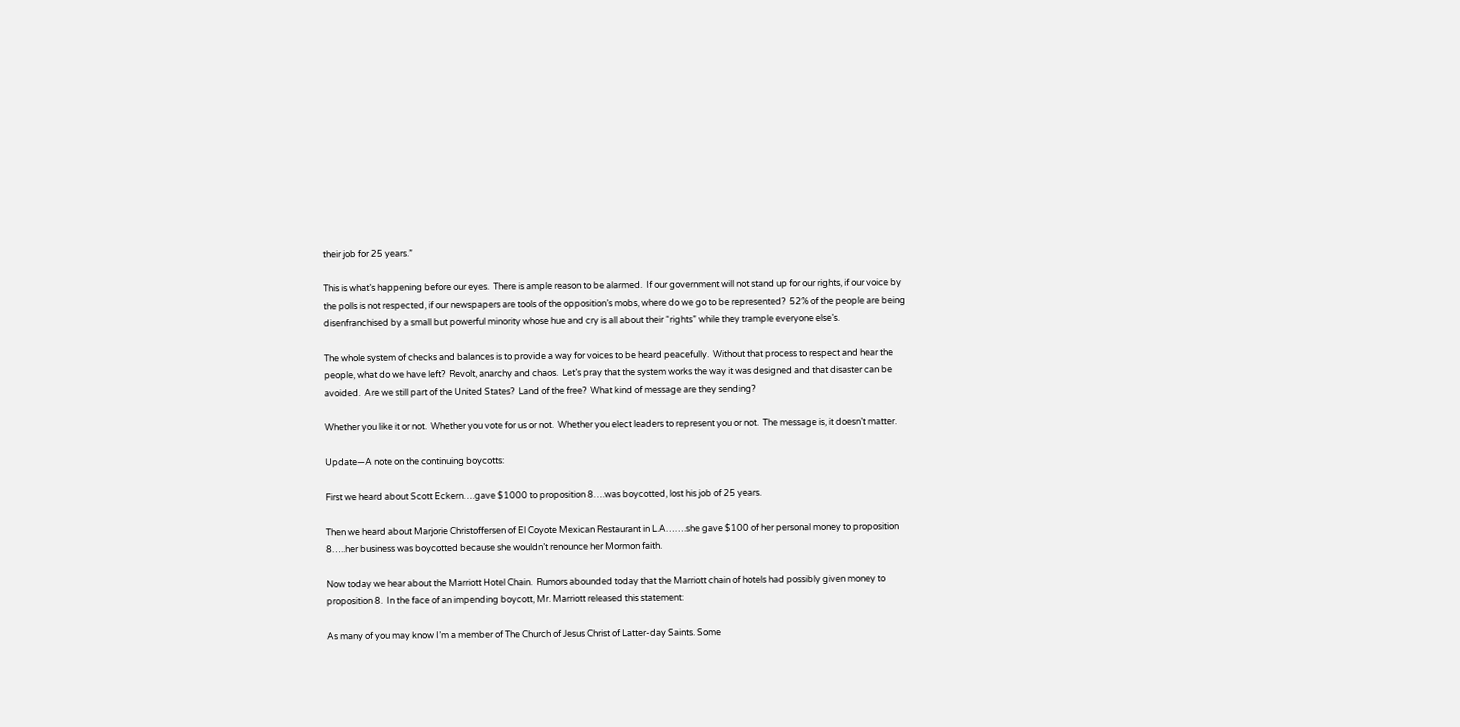their job for 25 years.”

This is what’s happening before our eyes.  There is ample reason to be alarmed.  If our government will not stand up for our rights, if our voice by the polls is not respected, if our newspapers are tools of the opposition’s mobs, where do we go to be represented?  52% of the people are being disenfranchised by a small but powerful minority whose hue and cry is all about their “rights” while they trample everyone else’s.

The whole system of checks and balances is to provide a way for voices to be heard peacefully.  Without that process to respect and hear the people, what do we have left?  Revolt, anarchy and chaos.  Let’s pray that the system works the way it was designed and that disaster can be avoided.  Are we still part of the United States?  Land of the free?  What kind of message are they sending?

Whether you like it or not.  Whether you vote for us or not.  Whether you elect leaders to represent you or not.  The message is, it doesn’t matter.

Update—A note on the continuing boycotts:

First we heard about Scott Eckern….gave $1000 to proposition 8….was boycotted, lost his job of 25 years.

Then we heard about Marjorie Christoffersen of El Coyote Mexican Restaurant in L.A…….she gave $100 of her personal money to proposition 8…..her business was boycotted because she wouldn’t renounce her Mormon faith.

Now today we hear about the Marriott Hotel Chain.  Rumors abounded today that the Marriott chain of hotels had possibly given money to proposition 8.  In the face of an impending boycott, Mr. Marriott released this statement:

As many of you may know I’m a member of The Church of Jesus Christ of Latter-day Saints. Some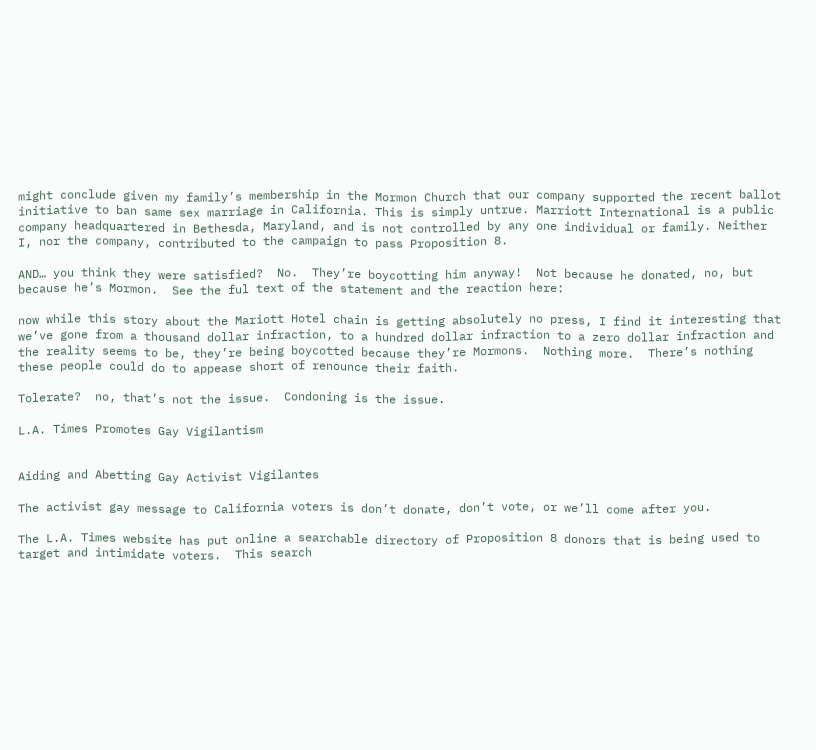might conclude given my family’s membership in the Mormon Church that our company supported the recent ballot initiative to ban same sex marriage in California. This is simply untrue. Marriott International is a public company headquartered in Bethesda, Maryland, and is not controlled by any one individual or family. Neither I, nor the company, contributed to the campaign to pass Proposition 8.

AND… you think they were satisfied?  No.  They’re boycotting him anyway!  Not because he donated, no, but because he’s Mormon.  See the ful text of the statement and the reaction here:

now while this story about the Mariott Hotel chain is getting absolutely no press, I find it interesting that we’ve gone from a thousand dollar infraction, to a hundred dollar infraction to a zero dollar infraction and the reality seems to be, they’re being boycotted because they’re Mormons.  Nothing more.  There’s nothing these people could do to appease short of renounce their faith.

Tolerate?  no, that’s not the issue.  Condoning is the issue.

L.A. Times Promotes Gay Vigilantism


Aiding and Abetting Gay Activist Vigilantes

The activist gay message to California voters is don’t donate, don’t vote, or we’ll come after you.

The L.A. Times website has put online a searchable directory of Proposition 8 donors that is being used to target and intimidate voters.  This search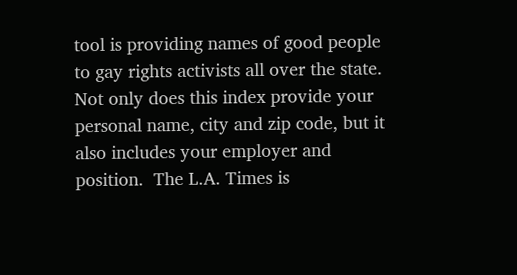tool is providing names of good people to gay rights activists all over the state.  Not only does this index provide your personal name, city and zip code, but it also includes your employer and position.  The L.A. Times is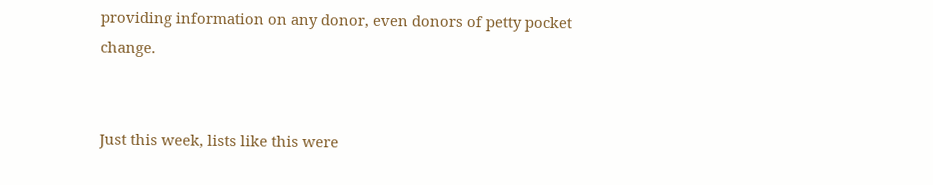providing information on any donor, even donors of petty pocket change.


Just this week, lists like this were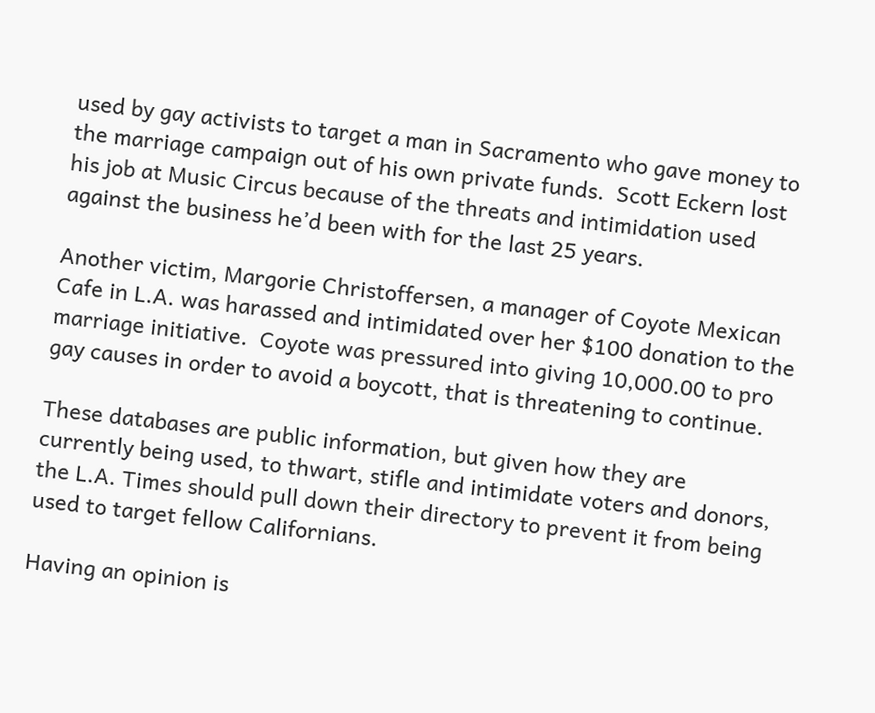used by gay activists to target a man in Sacramento who gave money to the marriage campaign out of his own private funds.  Scott Eckern lost his job at Music Circus because of the threats and intimidation used against the business he’d been with for the last 25 years.

Another victim, Margorie Christoffersen, a manager of Coyote Mexican Cafe in L.A. was harassed and intimidated over her $100 donation to the marriage initiative.  Coyote was pressured into giving 10,000.00 to pro gay causes in order to avoid a boycott, that is threatening to continue.

These databases are public information, but given how they are currently being used, to thwart, stifle and intimidate voters and donors, the L.A. Times should pull down their directory to prevent it from being used to target fellow Californians.

Having an opinion is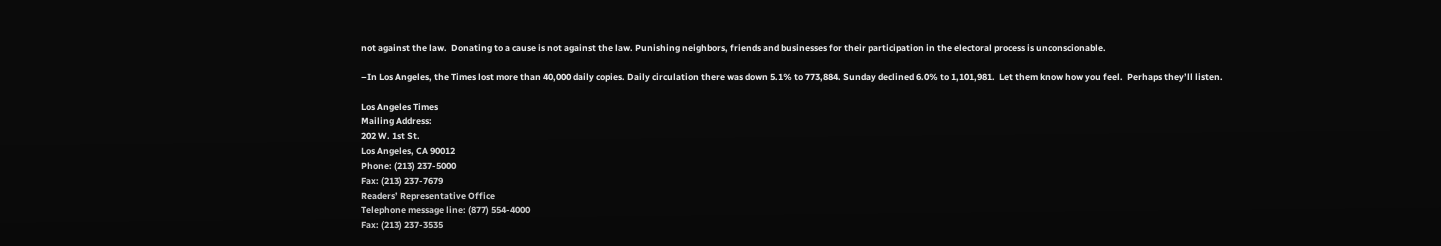not against the law.  Donating to a cause is not against the law. Punishing neighbors, friends and businesses for their participation in the electoral process is unconscionable.

–In Los Angeles, the Times lost more than 40,000 daily copies. Daily circulation there was down 5.1% to 773,884. Sunday declined 6.0% to 1,101,981.  Let them know how you feel.  Perhaps they’ll listen.

Los Angeles Times
Mailing Address:
202 W. 1st St.
Los Angeles, CA 90012
Phone: (213) 237-5000
Fax: (213) 237-7679
Readers’ Representative Office
Telephone message line: (877) 554-4000
Fax: (213) 237-3535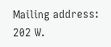Mailing address: 202 W.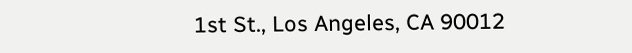1st St., Los Angeles, CA 90012